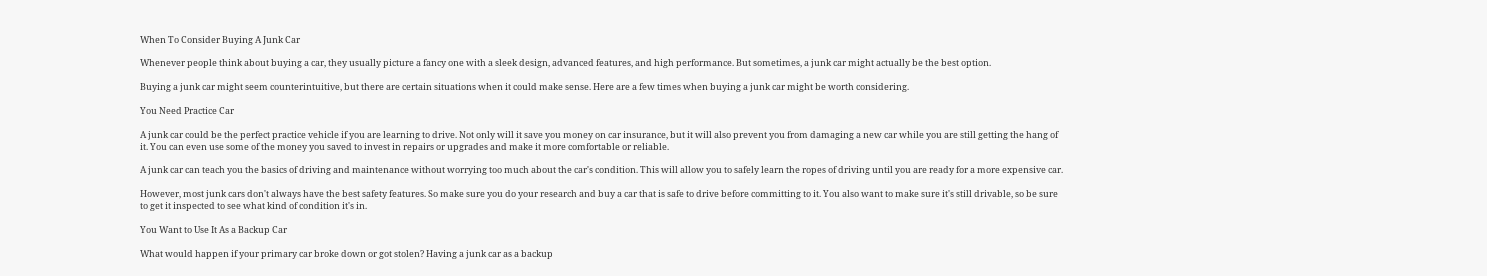When To Consider Buying A Junk Car

Whenever people think about buying a car, they usually picture a fancy one with a sleek design, advanced features, and high performance. But sometimes, a junk car might actually be the best option.

Buying a junk car might seem counterintuitive, but there are certain situations when it could make sense. Here are a few times when buying a junk car might be worth considering.

You Need Practice Car

A junk car could be the perfect practice vehicle if you are learning to drive. Not only will it save you money on car insurance, but it will also prevent you from damaging a new car while you are still getting the hang of it. You can even use some of the money you saved to invest in repairs or upgrades and make it more comfortable or reliable.

A junk car can teach you the basics of driving and maintenance without worrying too much about the car's condition. This will allow you to safely learn the ropes of driving until you are ready for a more expensive car.

However, most junk cars don't always have the best safety features. So make sure you do your research and buy a car that is safe to drive before committing to it. You also want to make sure it's still drivable, so be sure to get it inspected to see what kind of condition it's in.

You Want to Use It As a Backup Car

What would happen if your primary car broke down or got stolen? Having a junk car as a backup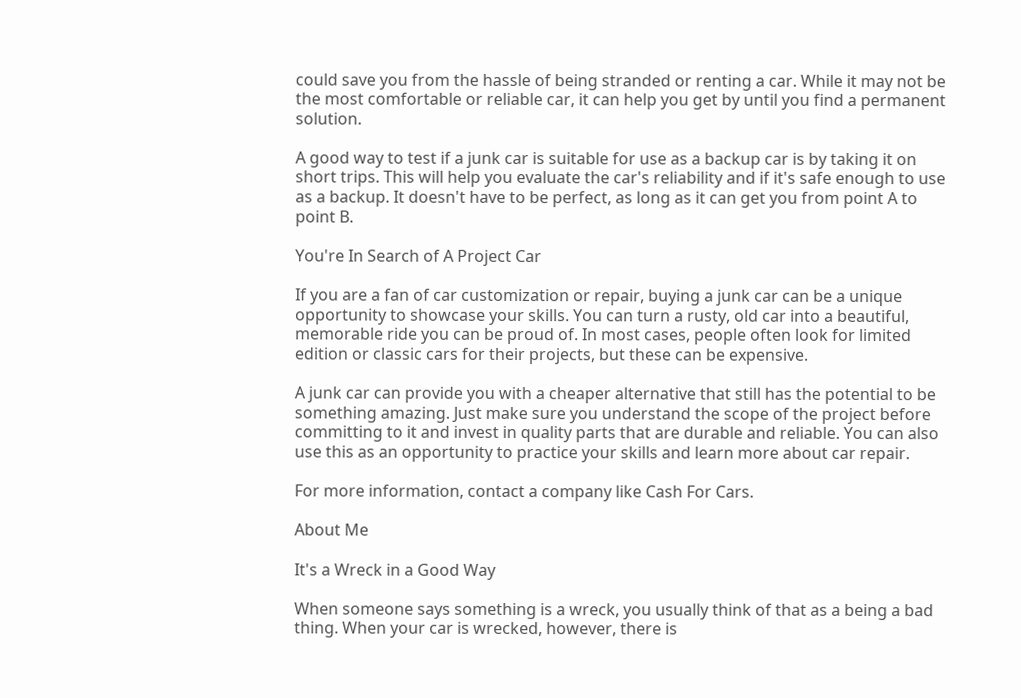could save you from the hassle of being stranded or renting a car. While it may not be the most comfortable or reliable car, it can help you get by until you find a permanent solution.

A good way to test if a junk car is suitable for use as a backup car is by taking it on short trips. This will help you evaluate the car's reliability and if it's safe enough to use as a backup. It doesn't have to be perfect, as long as it can get you from point A to point B.

You're In Search of A Project Car

If you are a fan of car customization or repair, buying a junk car can be a unique opportunity to showcase your skills. You can turn a rusty, old car into a beautiful, memorable ride you can be proud of. In most cases, people often look for limited edition or classic cars for their projects, but these can be expensive.

A junk car can provide you with a cheaper alternative that still has the potential to be something amazing. Just make sure you understand the scope of the project before committing to it and invest in quality parts that are durable and reliable. You can also use this as an opportunity to practice your skills and learn more about car repair.

For more information, contact a company like Cash For Cars.

About Me

It's a Wreck in a Good Way

When someone says something is a wreck, you usually think of that as a being a bad thing. When your car is wrecked, however, there is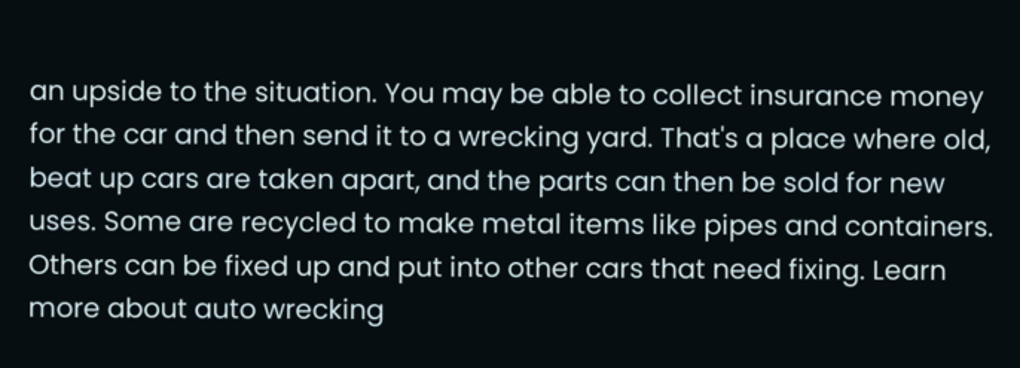an upside to the situation. You may be able to collect insurance money for the car and then send it to a wrecking yard. That's a place where old, beat up cars are taken apart, and the parts can then be sold for new uses. Some are recycled to make metal items like pipes and containers. Others can be fixed up and put into other cars that need fixing. Learn more about auto wrecking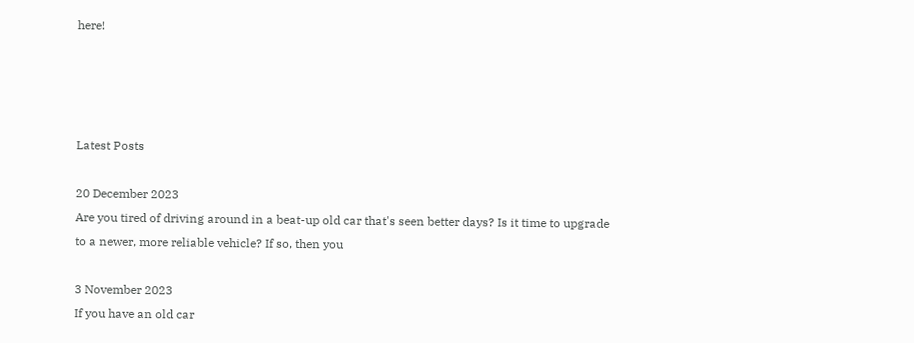here!




Latest Posts

20 December 2023
Are you tired of driving around in a beat-up old car that's seen better days? Is it time to upgrade to a newer, more reliable vehicle? If so, then you

3 November 2023
If you have an old car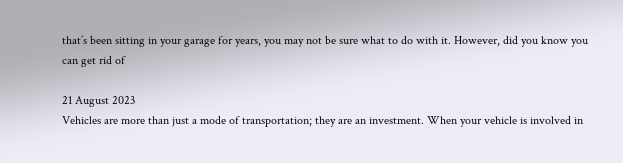that’s been sitting in your garage for years, you may not be sure what to do with it. However, did you know you can get rid of

21 August 2023
Vehicles are more than just a mode of transportation; they are an investment. When your vehicle is involved in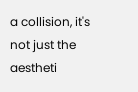a collision, it's not just the aestheti